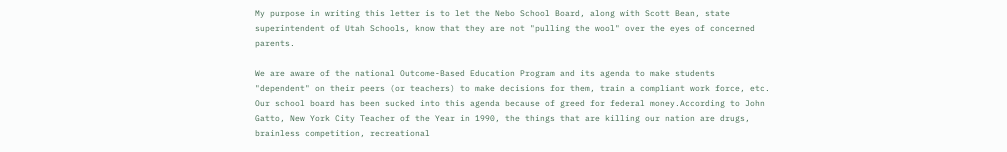My purpose in writing this letter is to let the Nebo School Board, along with Scott Bean, state superintendent of Utah Schools, know that they are not "pulling the wool" over the eyes of concerned parents.

We are aware of the national Outcome-Based Education Program and its agenda to make students "dependent" on their peers (or teachers) to make decisions for them, train a compliant work force, etc. Our school board has been sucked into this agenda because of greed for federal money.According to John Gatto, New York City Teacher of the Year in 1990, the things that are killing our nation are drugs, brainless competition, recreational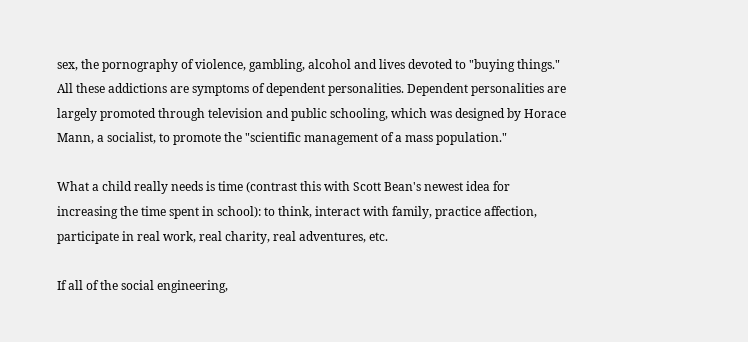sex, the pornography of violence, gambling, alcohol and lives devoted to "buying things." All these addictions are symptoms of dependent personalities. Dependent personalities are largely promoted through television and public schooling, which was designed by Horace Mann, a socialist, to promote the "scientific management of a mass population."

What a child really needs is time (contrast this with Scott Bean's newest idea for increasing the time spent in school): to think, interact with family, practice affection, participate in real work, real charity, real adventures, etc.

If all of the social engineering,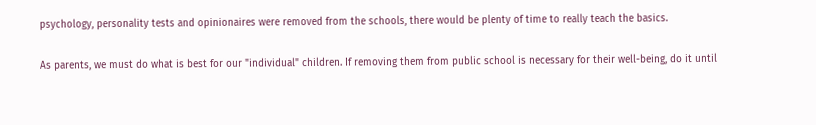psychology, personality tests and opinionaires were removed from the schools, there would be plenty of time to really teach the basics.

As parents, we must do what is best for our "individual" children. If removing them from public school is necessary for their well-being, do it until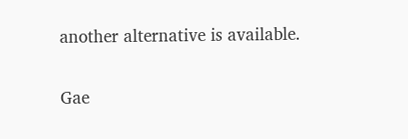another alternative is available.

Gae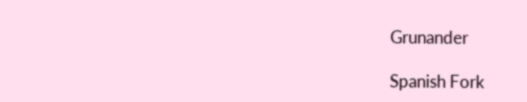Grunander

Spanish Fork